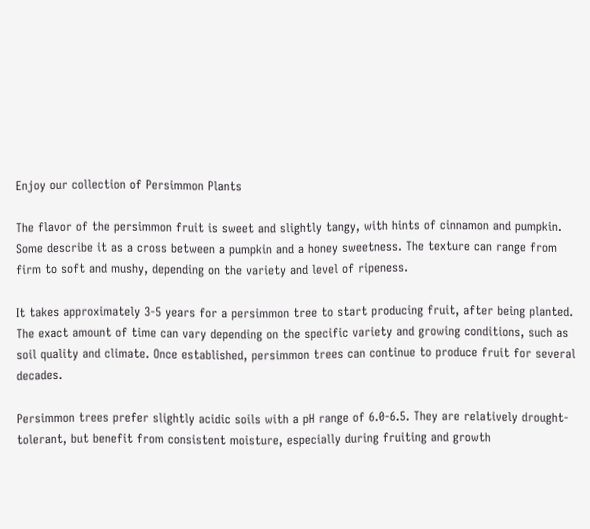Enjoy our collection of Persimmon Plants

The flavor of the persimmon fruit is sweet and slightly tangy, with hints of cinnamon and pumpkin. Some describe it as a cross between a pumpkin and a honey sweetness. The texture can range from firm to soft and mushy, depending on the variety and level of ripeness.

It takes approximately 3-5 years for a persimmon tree to start producing fruit, after being planted. The exact amount of time can vary depending on the specific variety and growing conditions, such as soil quality and climate. Once established, persimmon trees can continue to produce fruit for several decades.

Persimmon trees prefer slightly acidic soils with a pH range of 6.0-6.5. They are relatively drought-tolerant, but benefit from consistent moisture, especially during fruiting and growth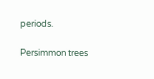periods.

Persimmon trees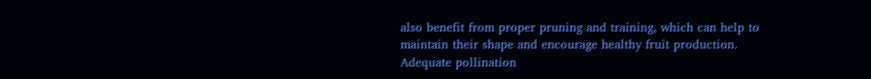also benefit from proper pruning and training, which can help to maintain their shape and encourage healthy fruit production. Adequate pollination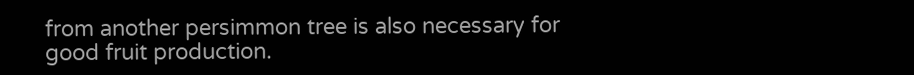from another persimmon tree is also necessary for good fruit production.